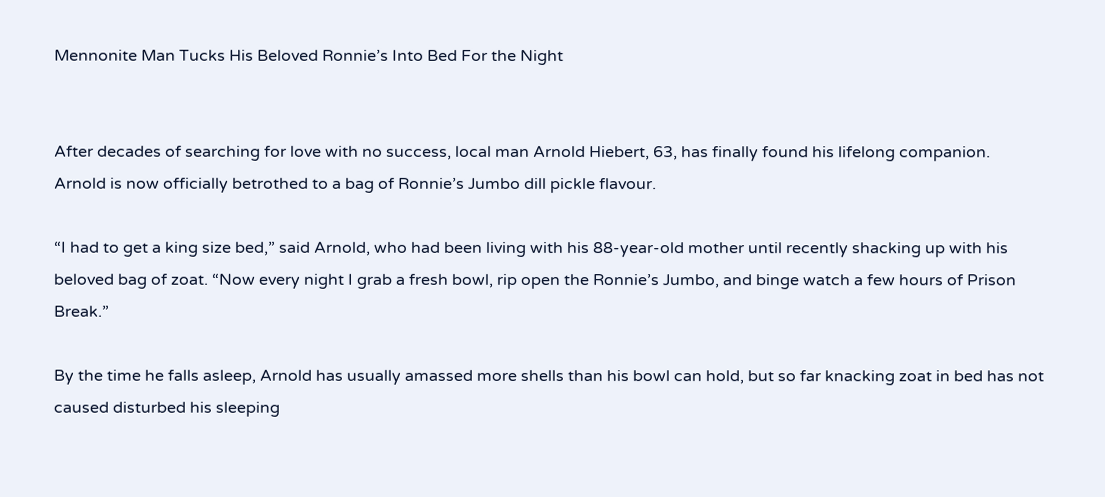Mennonite Man Tucks His Beloved Ronnie’s Into Bed For the Night


After decades of searching for love with no success, local man Arnold Hiebert, 63, has finally found his lifelong companion. Arnold is now officially betrothed to a bag of Ronnie’s Jumbo dill pickle flavour.

“I had to get a king size bed,” said Arnold, who had been living with his 88-year-old mother until recently shacking up with his beloved bag of zoat. “Now every night I grab a fresh bowl, rip open the Ronnie’s Jumbo, and binge watch a few hours of Prison Break.”

By the time he falls asleep, Arnold has usually amassed more shells than his bowl can hold, but so far knacking zoat in bed has not caused disturbed his sleeping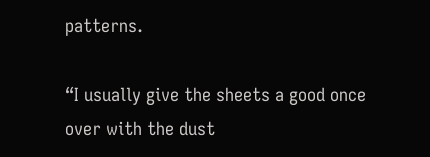patterns.

“I usually give the sheets a good once over with the dust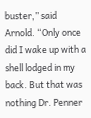buster,” said Arnold. “Only once did I wake up with a shell lodged in my back. But that was nothing Dr. Penner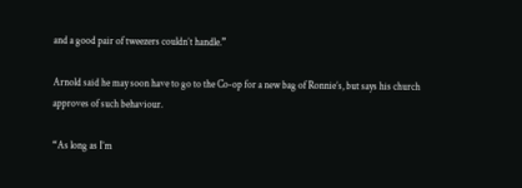and a good pair of tweezers couldn’t handle.”

Arnold said he may soon have to go to the Co-op for a new bag of Ronnie’s, but says his church approves of such behaviour.

“As long as I’m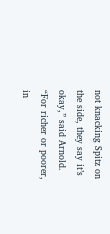not knacking Spitz on the side, they say it’s okay,” said Arnold. “For richer or poorer, in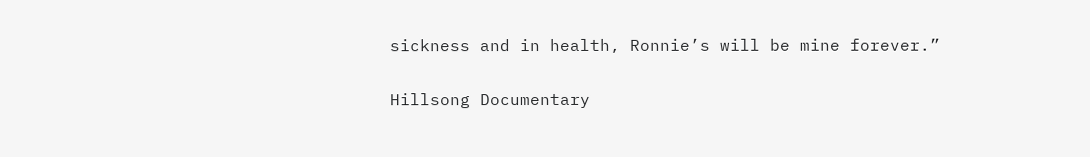sickness and in health, Ronnie’s will be mine forever.”

Hillsong Documentary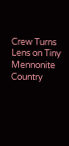Crew Turns Lens on Tiny Mennonite Country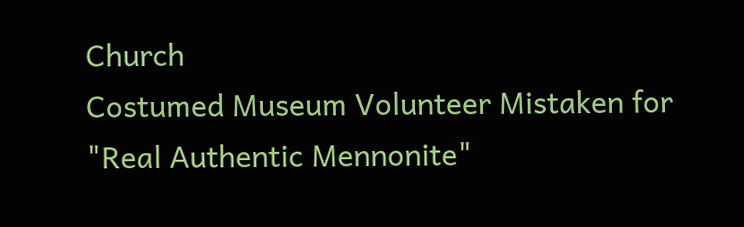Church
Costumed Museum Volunteer Mistaken for "Real Authentic Mennonite"